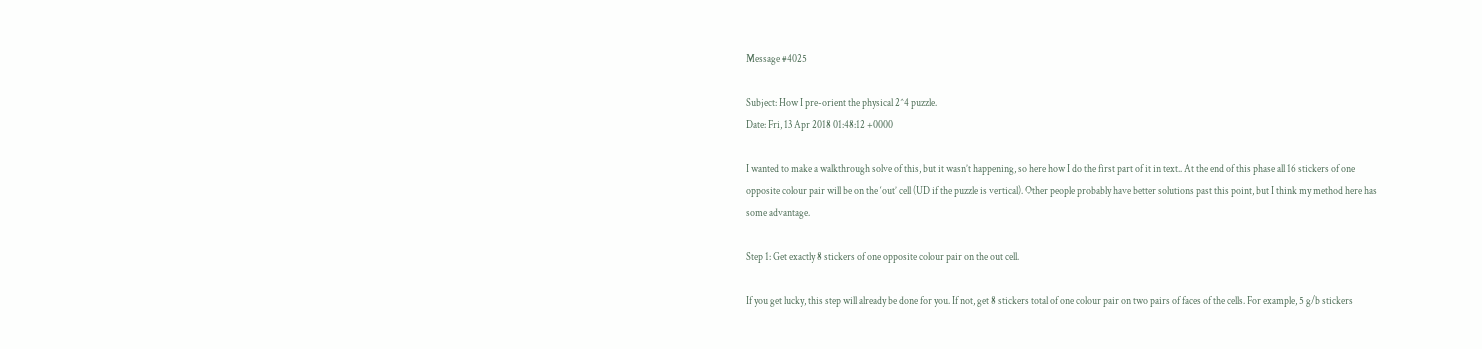Message #4025

Subject: How I pre-orient the physical 2^4 puzzle.
Date: Fri, 13 Apr 2018 01:48:12 +0000

I wanted to make a walkthrough solve of this, but it wasn’t happening, so here how I do the first part of it in text.. At the end of this phase all 16 stickers of one opposite colour pair will be on the ‘out’ cell (UD if the puzzle is vertical). Other people probably have better solutions past this point, but I think my method here has some advantage.

Step 1: Get exactly 8 stickers of one opposite colour pair on the out cell.

If you get lucky, this step will already be done for you. If not, get 8 stickers total of one colour pair on two pairs of faces of the cells. For example, 5 g/b stickers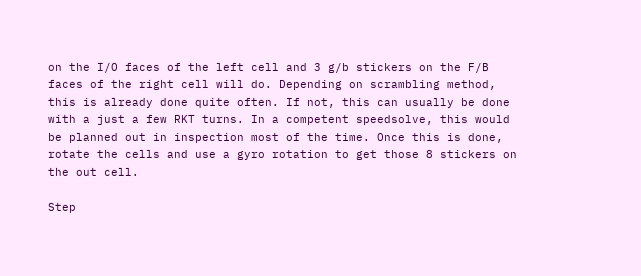on the I/O faces of the left cell and 3 g/b stickers on the F/B faces of the right cell will do. Depending on scrambling method, this is already done quite often. If not, this can usually be done with a just a few RKT turns. In a competent speedsolve, this would be planned out in inspection most of the time. Once this is done, rotate the cells and use a gyro rotation to get those 8 stickers on the out cell.

Step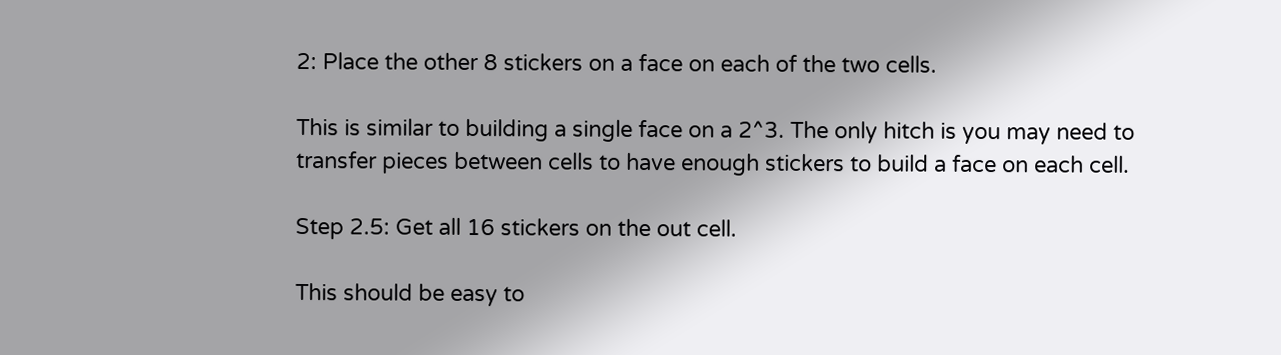2: Place the other 8 stickers on a face on each of the two cells.

This is similar to building a single face on a 2^3. The only hitch is you may need to transfer pieces between cells to have enough stickers to build a face on each cell.

Step 2.5: Get all 16 stickers on the out cell.

This should be easy to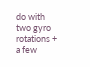do with two gyro rotations + a few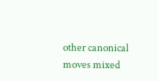other canonical moves mixed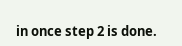in once step 2 is done.